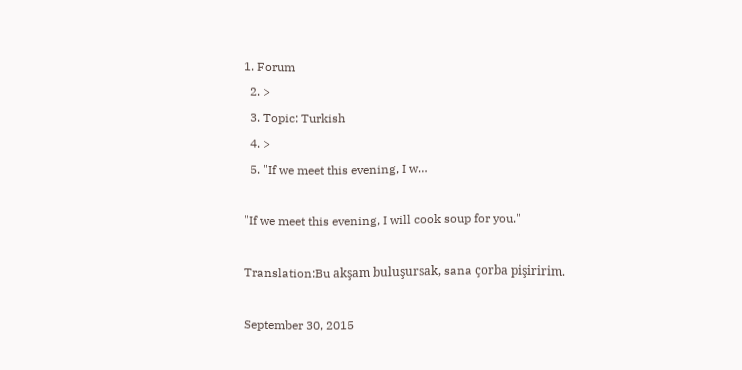1. Forum
  2. >
  3. Topic: Turkish
  4. >
  5. "If we meet this evening, I w…

"If we meet this evening, I will cook soup for you."

Translation:Bu akşam buluşursak, sana çorba pişiririm.

September 30, 2015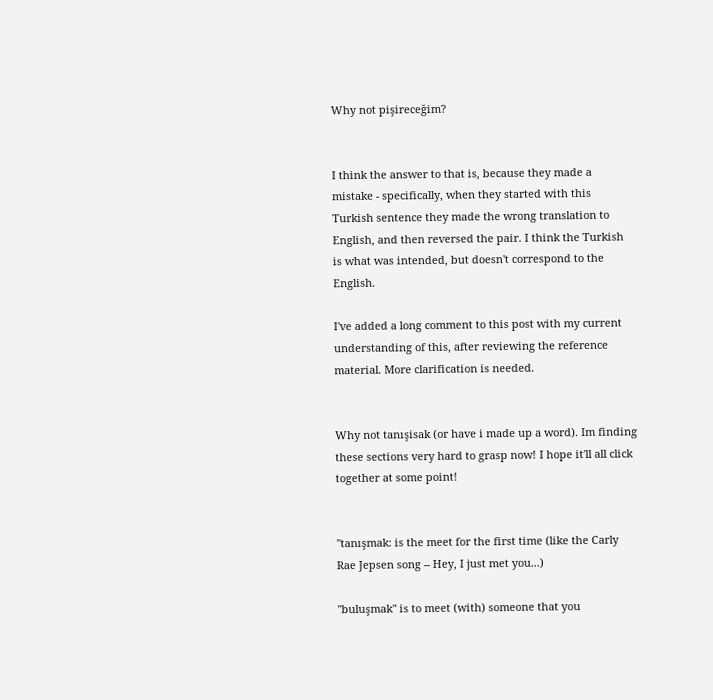Why not pişireceğim?


I think the answer to that is, because they made a mistake - specifically, when they started with this Turkish sentence they made the wrong translation to English, and then reversed the pair. I think the Turkish is what was intended, but doesn't correspond to the English.

I've added a long comment to this post with my current understanding of this, after reviewing the reference material. More clarification is needed.


Why not tanışisak (or have i made up a word). Im finding these sections very hard to grasp now! I hope it'll all click together at some point!


"tanışmak: is the meet for the first time (like the Carly Rae Jepsen song -- Hey, I just met you...)

"buluşmak" is to meet (with) someone that you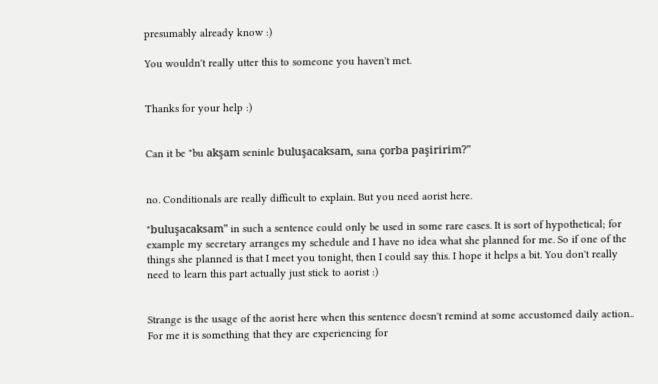presumably already know :)

You wouldn't really utter this to someone you haven't met.


Thanks for your help :)


Can it be "bu akşam seninle buluşacaksam, sana çorba paşiririm?"


no. Conditionals are really difficult to explain. But you need aorist here.

"buluşacaksam" in such a sentence could only be used in some rare cases. It is sort of hypothetical; for example my secretary arranges my schedule and I have no idea what she planned for me. So if one of the things she planned is that I meet you tonight, then I could say this. I hope it helps a bit. You don't really need to learn this part actually just stick to aorist :)


Strange is the usage of the aorist here when this sentence doesn't remind at some accustomed daily action.. For me it is something that they are experiencing for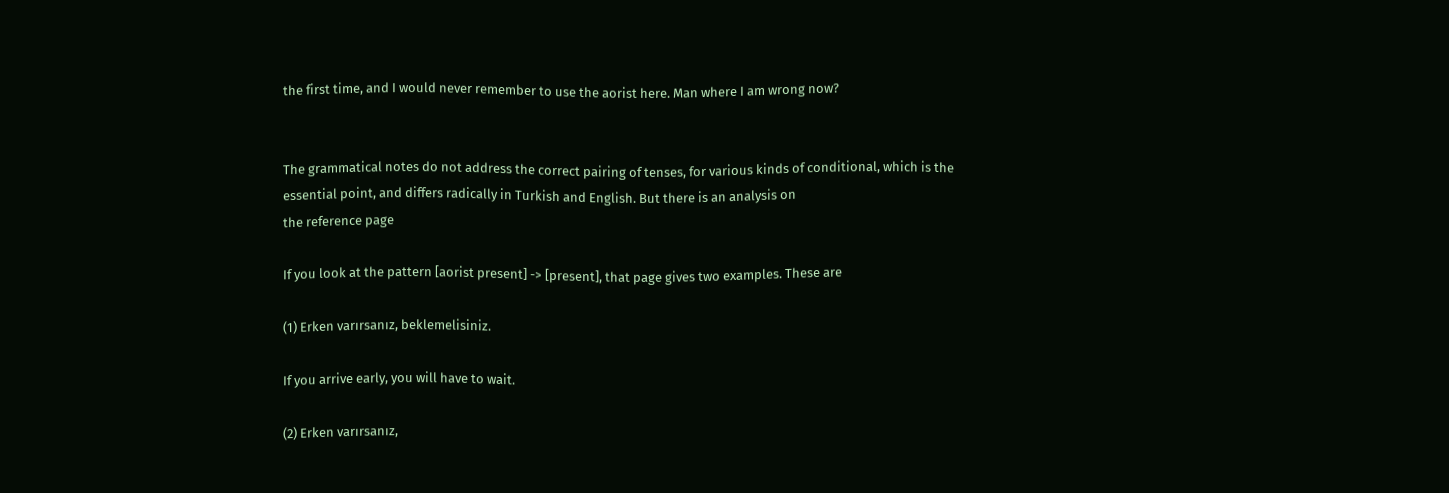the first time, and I would never remember to use the aorist here. Man where I am wrong now?


The grammatical notes do not address the correct pairing of tenses, for various kinds of conditional, which is the essential point, and differs radically in Turkish and English. But there is an analysis on
the reference page

If you look at the pattern [aorist present] -> [present], that page gives two examples. These are

(1) Erken varırsanız, beklemelisiniz.

If you arrive early, you will have to wait.

(2) Erken varırsanız,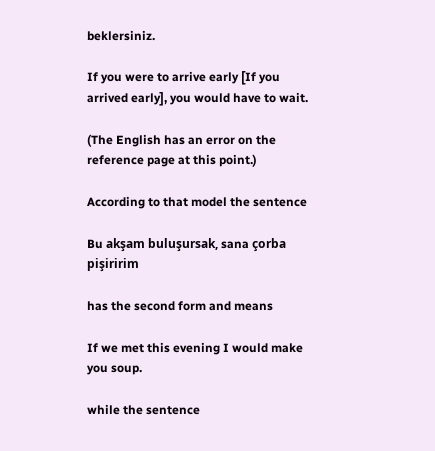beklersiniz.

If you were to arrive early [If you arrived early], you would have to wait.

(The English has an error on the reference page at this point.)

According to that model the sentence

Bu akşam buluşursak, sana çorba pişiririm

has the second form and means

If we met this evening I would make you soup.

while the sentence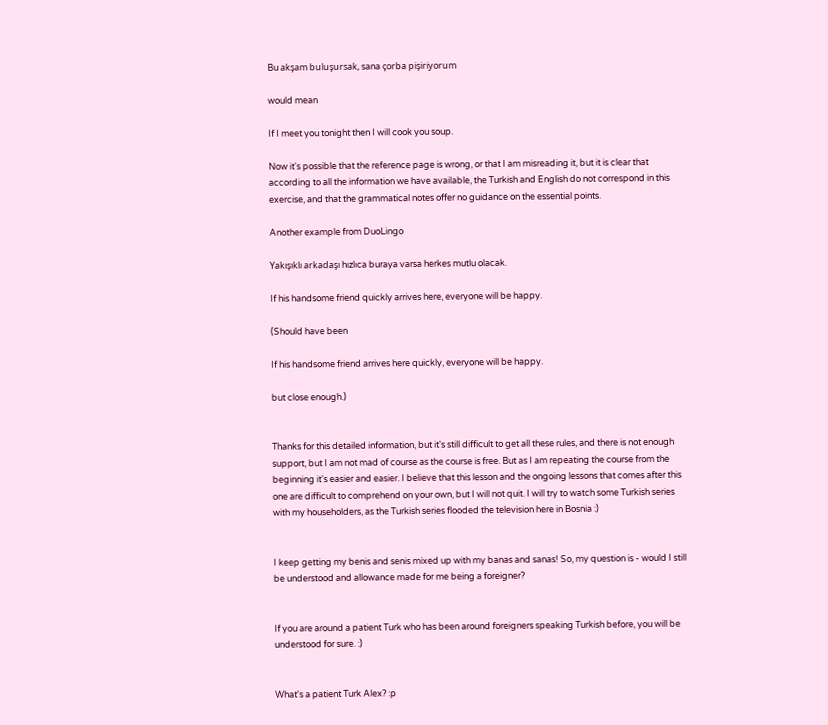Bu akşam buluşursak, sana çorba pişiriyorum

would mean

If I meet you tonight then I will cook you soup.

Now it's possible that the reference page is wrong, or that I am misreading it, but it is clear that according to all the information we have available, the Turkish and English do not correspond in this exercise, and that the grammatical notes offer no guidance on the essential points.

Another example from DuoLingo

Yakışıklı arkadaşı hızlıca buraya varsa herkes mutlu olacak.

If his handsome friend quickly arrives here, everyone will be happy.

(Should have been

If his handsome friend arrives here quickly, everyone will be happy.

but close enough.)


Thanks for this detailed information, but it's still difficult to get all these rules, and there is not enough support, but I am not mad of course as the course is free. But as I am repeating the course from the beginning it's easier and easier. I believe that this lesson and the ongoing lessons that comes after this one are difficult to comprehend on your own, but I will not quit. I will try to watch some Turkish series with my householders, as the Turkish series flooded the television here in Bosnia :)


I keep getting my benis and senis mixed up with my banas and sanas! So, my question is - would I still be understood and allowance made for me being a foreigner?


If you are around a patient Turk who has been around foreigners speaking Turkish before, you will be understood for sure. :)


What's a patient Turk Alex? :p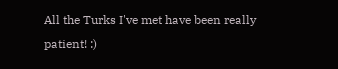All the Turks I've met have been really patient! :)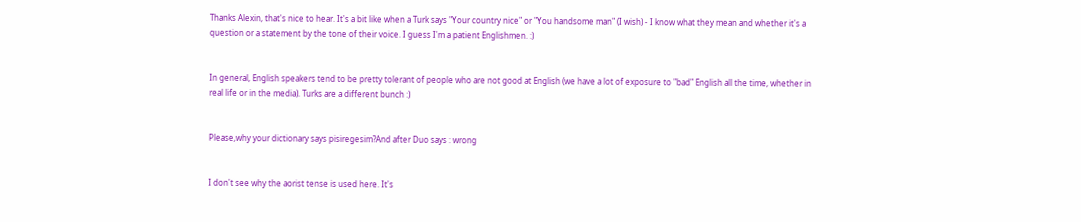Thanks Alexin, that's nice to hear. It's a bit like when a Turk says "Your country nice" or "You handsome man" (I wish) - I know what they mean and whether it's a question or a statement by the tone of their voice. I guess I'm a patient Englishmen. :)


In general, English speakers tend to be pretty tolerant of people who are not good at English (we have a lot of exposure to "bad" English all the time, whether in real life or in the media). Turks are a different bunch :)


Please,why your dictionary says pisiregesim?And after Duo says : wrong


I don't see why the aorist tense is used here. It's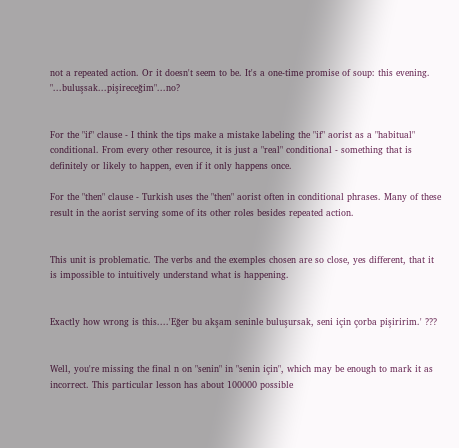not a repeated action. Or it doesn't seem to be. It's a one-time promise of soup: this evening. "...buluşsak...pişireceğim"...no?


For the "if" clause - I think the tips make a mistake labeling the "if" aorist as a "habitual" conditional. From every other resource, it is just a "real" conditional - something that is definitely or likely to happen, even if it only happens once.

For the "then" clause - Turkish uses the "then" aorist often in conditional phrases. Many of these result in the aorist serving some of its other roles besides repeated action.


This unit is problematic. The verbs and the exemples chosen are so close, yes different, that it is impossible to intuitively understand what is happening.


Exactly how wrong is this....'Eğer bu akşam seninle buluşursak, seni için çorba pişiririm.' ???


Well, you're missing the final n on "senin" in "senin için", which may be enough to mark it as incorrect. This particular lesson has about 100000 possible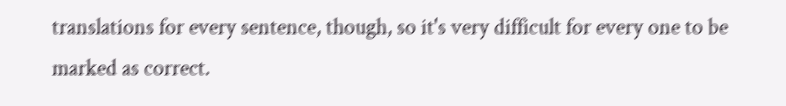translations for every sentence, though, so it's very difficult for every one to be marked as correct.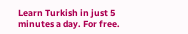Learn Turkish in just 5 minutes a day. For free.